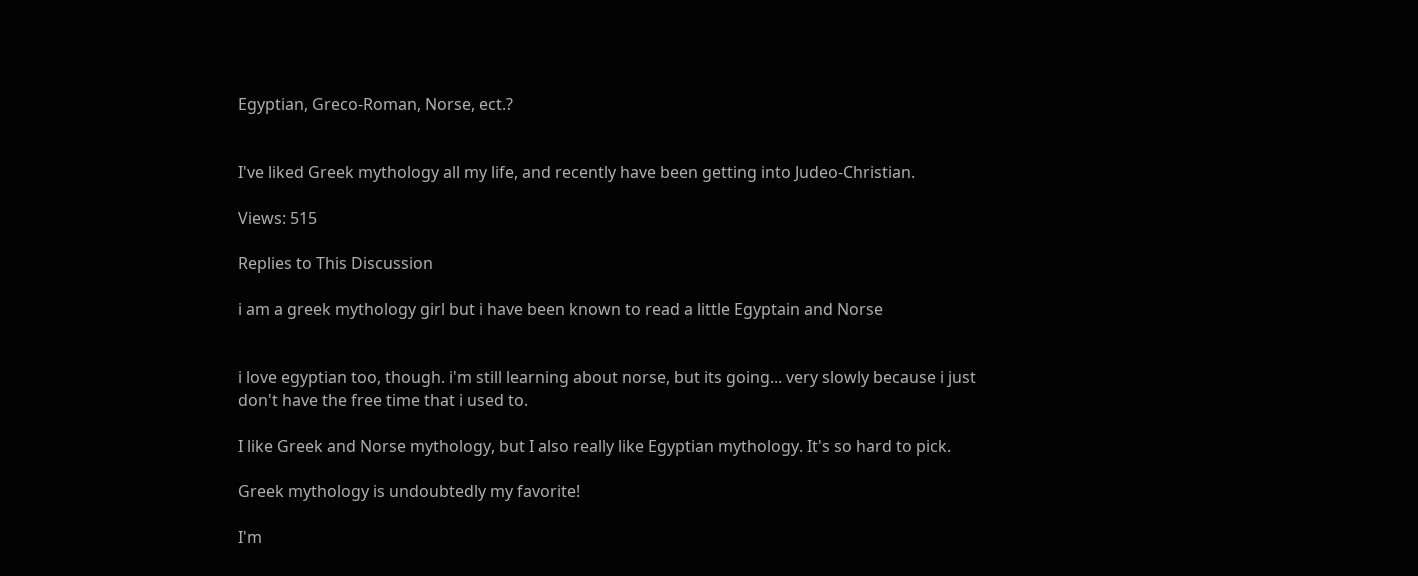Egyptian, Greco-Roman, Norse, ect.?


I've liked Greek mythology all my life, and recently have been getting into Judeo-Christian.

Views: 515

Replies to This Discussion

i am a greek mythology girl but i have been known to read a little Egyptain and Norse


i love egyptian too, though. i'm still learning about norse, but its going... very slowly because i just don't have the free time that i used to.

I like Greek and Norse mythology, but I also really like Egyptian mythology. It's so hard to pick.

Greek mythology is undoubtedly my favorite!

I'm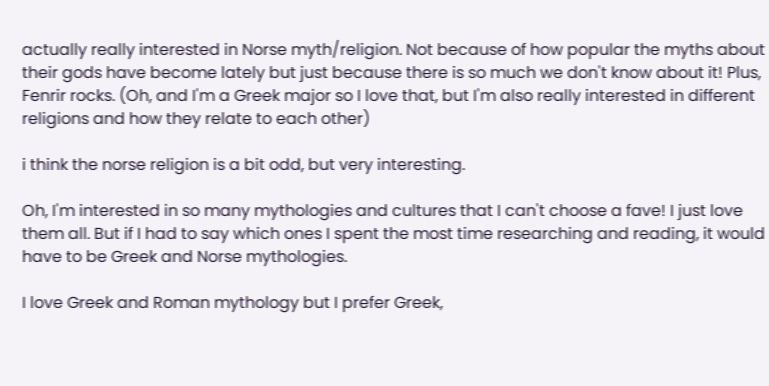actually really interested in Norse myth/religion. Not because of how popular the myths about their gods have become lately but just because there is so much we don't know about it! Plus, Fenrir rocks. (Oh, and I'm a Greek major so I love that, but I'm also really interested in different religions and how they relate to each other)

i think the norse religion is a bit odd, but very interesting.

Oh, I'm interested in so many mythologies and cultures that I can't choose a fave! I just love them all. But if I had to say which ones I spent the most time researching and reading, it would have to be Greek and Norse mythologies.

I love Greek and Roman mythology but I prefer Greek,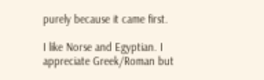purely because it came first.

I like Norse and Egyptian. I appreciate Greek/Roman but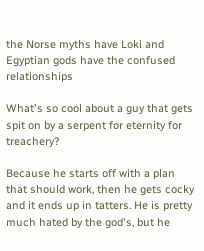the Norse myths have Loki and Egyptian gods have the confused relationships

What's so cool about a guy that gets spit on by a serpent for eternity for treachery?

Because he starts off with a plan that should work, then he gets cocky and it ends up in tatters. He is pretty much hated by the god's, but he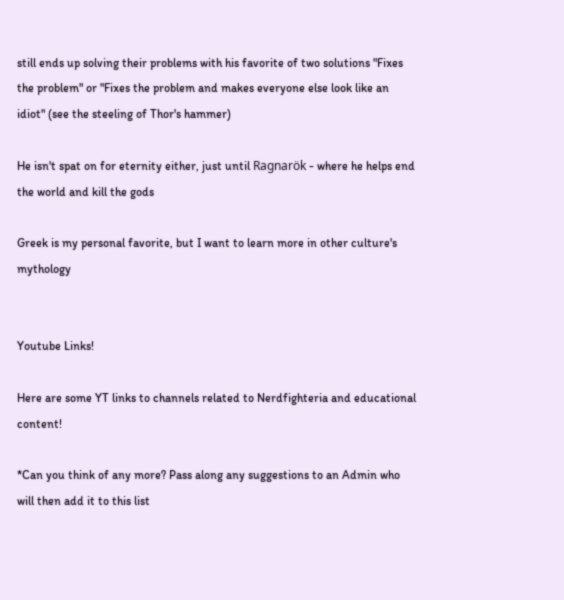still ends up solving their problems with his favorite of two solutions "Fixes the problem" or "Fixes the problem and makes everyone else look like an idiot" (see the steeling of Thor's hammer)

He isn't spat on for eternity either, just until Ragnarök - where he helps end the world and kill the gods

Greek is my personal favorite, but I want to learn more in other culture's mythology


Youtube Links!

Here are some YT links to channels related to Nerdfighteria and educational content!

*Can you think of any more? Pass along any suggestions to an Admin who will then add it to this list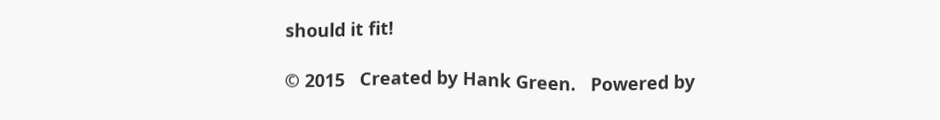should it fit!

© 2015   Created by Hank Green.   Powered by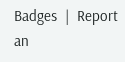Badges  |  Report an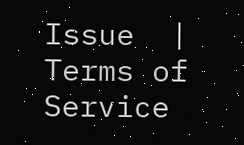Issue  |  Terms of Service